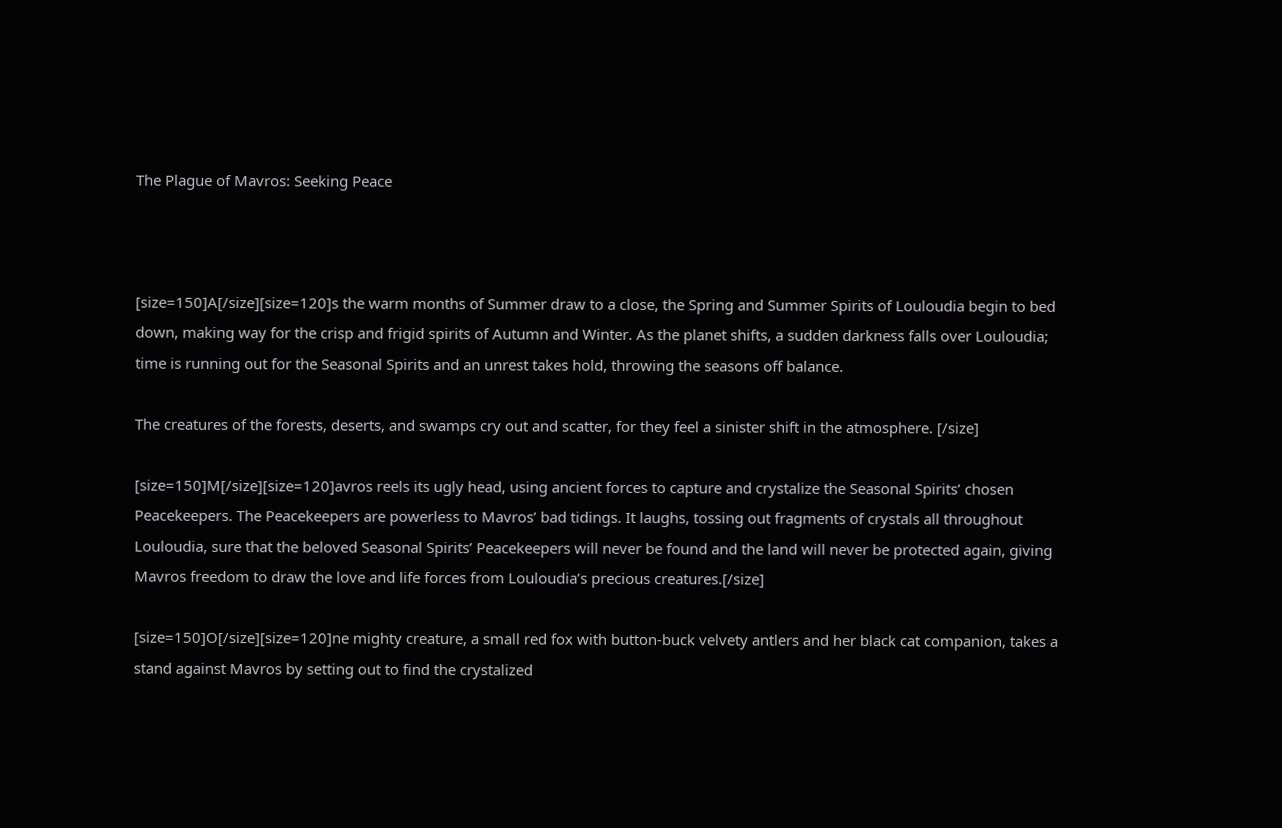The Plague of Mavros: Seeking Peace



[size=150]A[/size][size=120]s the warm months of Summer draw to a close, the Spring and Summer Spirits of Louloudia begin to bed down, making way for the crisp and frigid spirits of Autumn and Winter. As the planet shifts, a sudden darkness falls over Louloudia; time is running out for the Seasonal Spirits and an unrest takes hold, throwing the seasons off balance.

The creatures of the forests, deserts, and swamps cry out and scatter, for they feel a sinister shift in the atmosphere. [/size]

[size=150]M[/size][size=120]avros reels its ugly head, using ancient forces to capture and crystalize the Seasonal Spirits’ chosen Peacekeepers. The Peacekeepers are powerless to Mavros’ bad tidings. It laughs, tossing out fragments of crystals all throughout Louloudia, sure that the beloved Seasonal Spirits’ Peacekeepers will never be found and the land will never be protected again, giving Mavros freedom to draw the love and life forces from Louloudia’s precious creatures.[/size]

[size=150]O[/size][size=120]ne mighty creature, a small red fox with button-buck velvety antlers and her black cat companion, takes a stand against Mavros by setting out to find the crystalized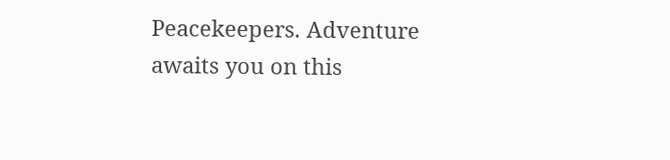Peacekeepers. Adventure awaits you on this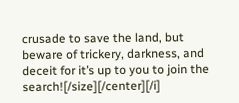crusade to save the land, but beware of trickery, darkness, and deceit for it’s up to you to join the search![/size][/center][/i]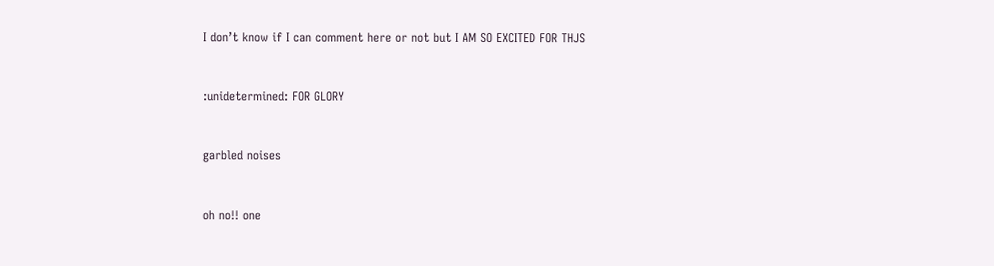I don’t know if I can comment here or not but I AM SO EXCITED FOR THJS


:unidetermined: FOR GLORY


garbled noises


oh no!! one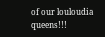of our louloudia queens!!!